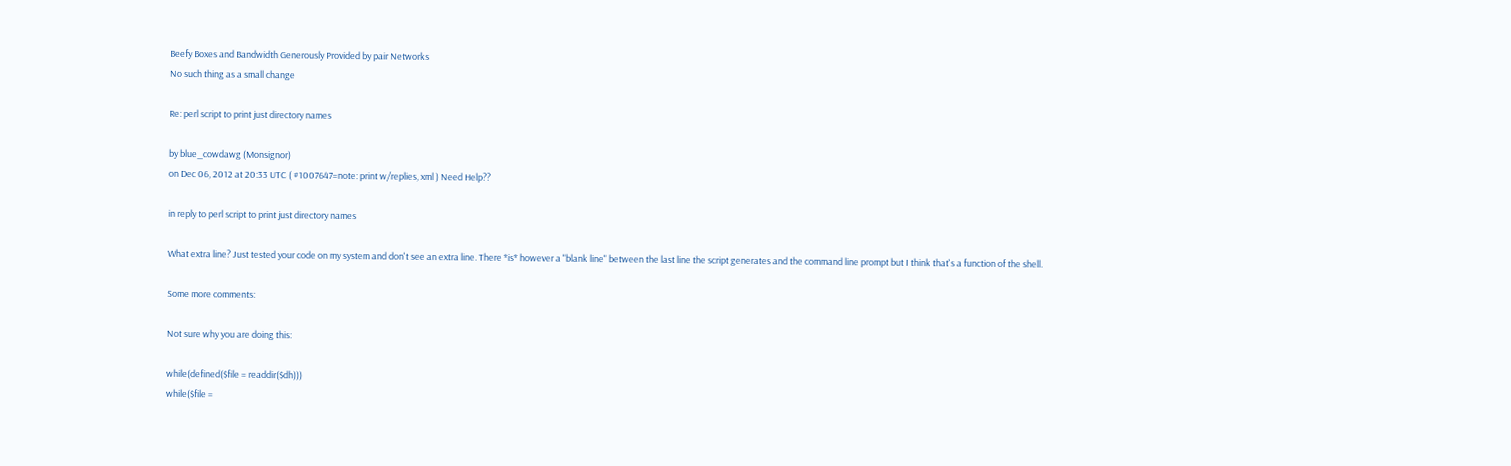Beefy Boxes and Bandwidth Generously Provided by pair Networks
No such thing as a small change

Re: perl script to print just directory names

by blue_cowdawg (Monsignor)
on Dec 06, 2012 at 20:33 UTC ( #1007647=note: print w/replies, xml ) Need Help??

in reply to perl script to print just directory names

What extra line? Just tested your code on my system and don't see an extra line. There *is* however a "blank line" between the last line the script generates and the command line prompt but I think that's a function of the shell.

Some more comments:

Not sure why you are doing this:

while(defined($file = readdir($dh)))
while($file =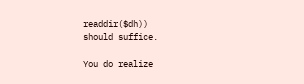readdir($dh))
should suffice.

You do realize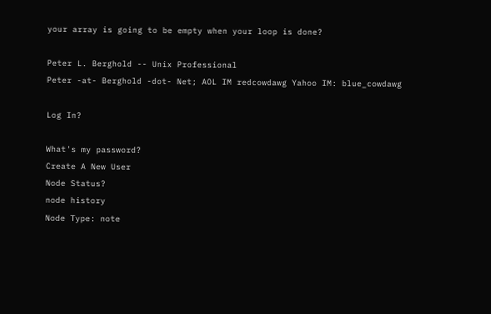your array is going to be empty when your loop is done?

Peter L. Berghold -- Unix Professional
Peter -at- Berghold -dot- Net; AOL IM redcowdawg Yahoo IM: blue_cowdawg

Log In?

What's my password?
Create A New User
Node Status?
node history
Node Type: note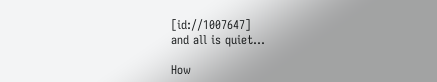[id://1007647]
and all is quiet...

How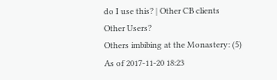do I use this? | Other CB clients
Other Users?
Others imbibing at the Monastery: (5)
As of 2017-11-20 18:23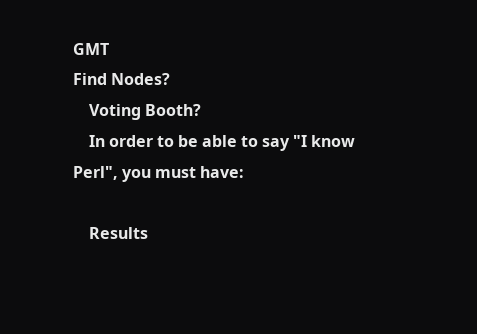GMT
Find Nodes?
    Voting Booth?
    In order to be able to say "I know Perl", you must have:

    Results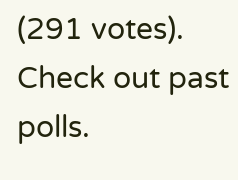(291 votes). Check out past polls.